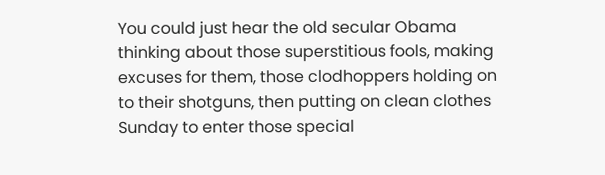You could just hear the old secular Obama thinking about those superstitious fools, making excuses for them, those clodhoppers holding on to their shotguns, then putting on clean clothes Sunday to enter those special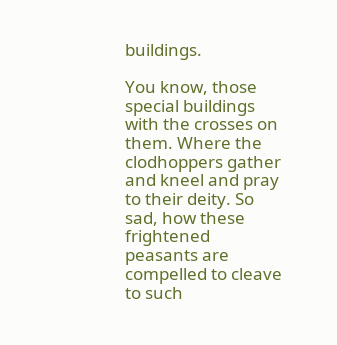buildings.

You know, those special buildings with the crosses on them. Where the clodhoppers gather and kneel and pray to their deity. So sad, how these frightened peasants are compelled to cleave to such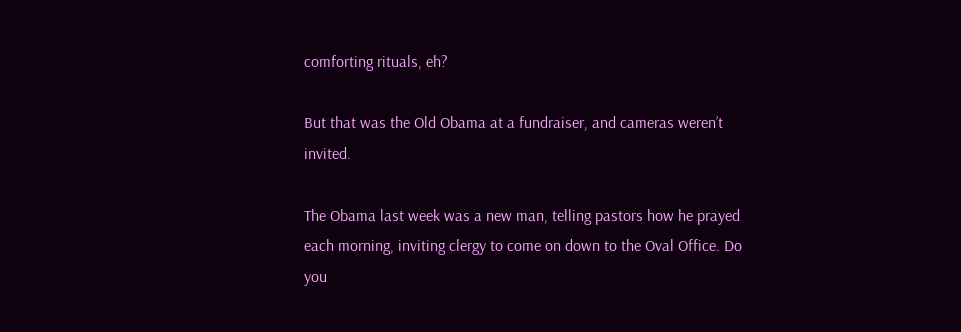comforting rituals, eh?

But that was the Old Obama at a fundraiser, and cameras weren’t invited.

The Obama last week was a new man, telling pastors how he prayed each morning, inviting clergy to come on down to the Oval Office. Do you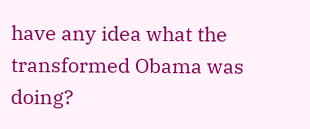have any idea what the transformed Obama was doing?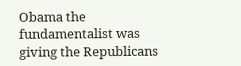Obama the fundamentalist was giving the Republicans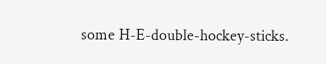some H-E-double-hockey-sticks.